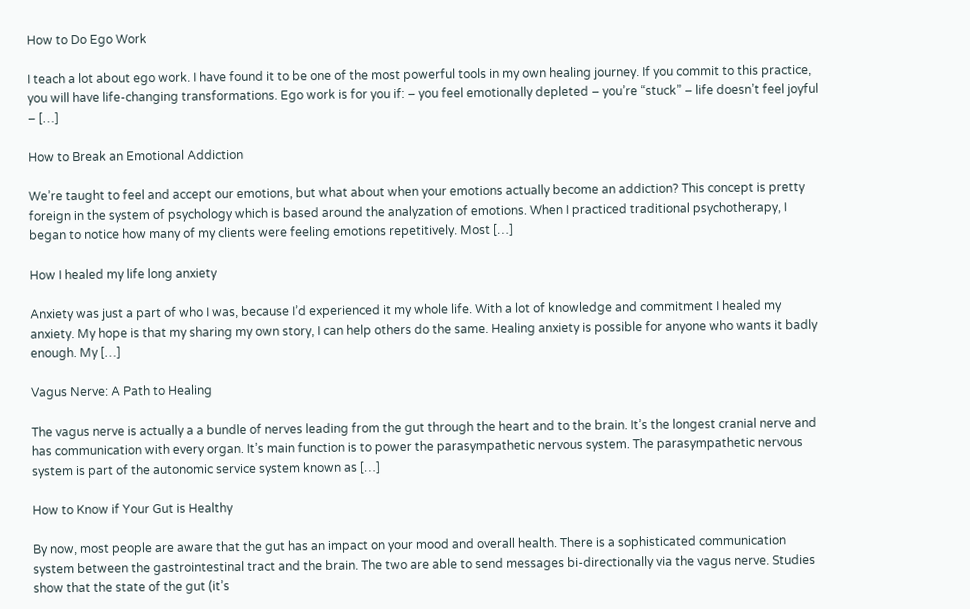How to Do Ego Work

I teach a lot about ego work. I have found it to be one of the most powerful tools in my own healing journey. If you commit to this practice, you will have life-changing transformations. Ego work is for you if: – you feel emotionally depleted – you’re “stuck” – life doesn’t feel joyful – […]

How to Break an Emotional Addiction

We’re taught to feel and accept our emotions, but what about when your emotions actually become an addiction? This concept is pretty foreign in the system of psychology which is based around the analyzation of emotions. When I practiced traditional psychotherapy, I began to notice how many of my clients were feeling emotions repetitively. Most […]

How I healed my life long anxiety

Anxiety was just a part of who I was, because I’d experienced it my whole life. With a lot of knowledge and commitment I healed my anxiety. My hope is that my sharing my own story, I can help others do the same. Healing anxiety is possible for anyone who wants it badly enough. My […]

Vagus Nerve: A Path to Healing

The vagus nerve is actually a a bundle of nerves leading from the gut through the heart and to the brain. It’s the longest cranial nerve and has communication with every organ. It’s main function is to power the parasympathetic nervous system. The parasympathetic nervous system is part of the autonomic service system known as […]

How to Know if Your Gut is Healthy

By now, most people are aware that the gut has an impact on your mood and overall health. There is a sophisticated communication system between the gastrointestinal tract and the brain. The two are able to send messages bi-directionally via the vagus nerve. Studies show that the state of the gut (it’s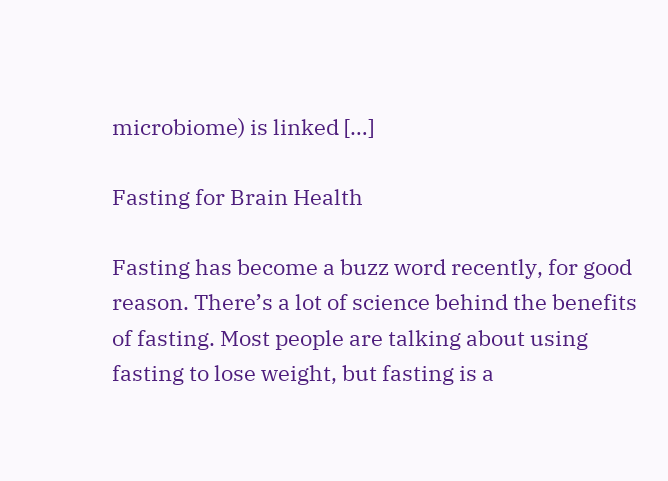microbiome) is linked […]

Fasting for Brain Health

Fasting has become a buzz word recently, for good reason. There’s a lot of science behind the benefits of fasting. Most people are talking about using fasting to lose weight, but fasting is a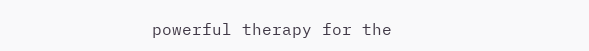powerful therapy for the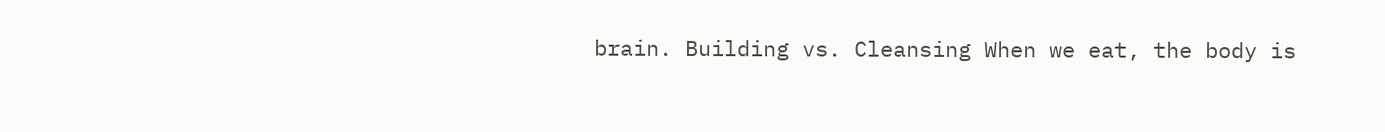brain. Building vs. Cleansing When we eat, the body is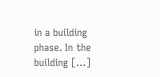in a building phase. In the building […]